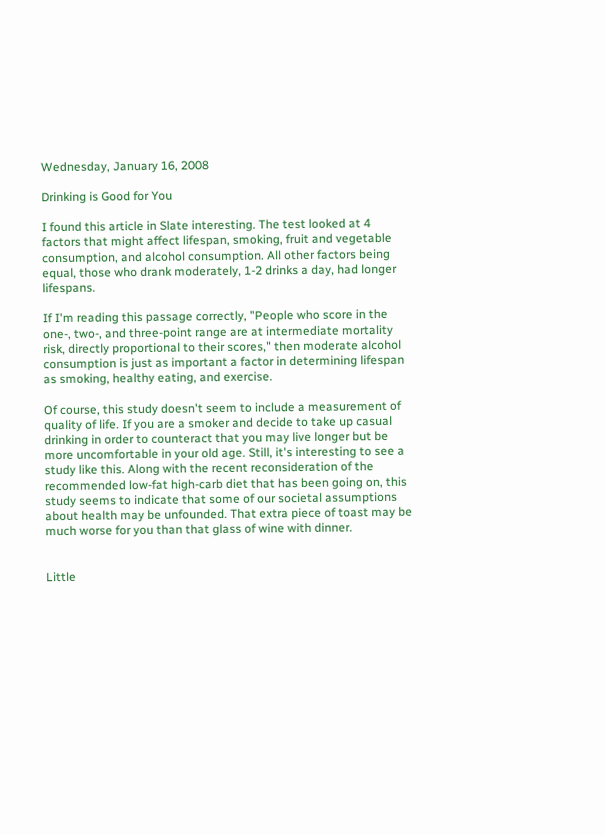Wednesday, January 16, 2008

Drinking is Good for You

I found this article in Slate interesting. The test looked at 4 factors that might affect lifespan, smoking, fruit and vegetable consumption, and alcohol consumption. All other factors being equal, those who drank moderately, 1-2 drinks a day, had longer lifespans.

If I'm reading this passage correctly, "People who score in the one-, two-, and three-point range are at intermediate mortality risk, directly proportional to their scores," then moderate alcohol consumption is just as important a factor in determining lifespan as smoking, healthy eating, and exercise.

Of course, this study doesn't seem to include a measurement of quality of life. If you are a smoker and decide to take up casual drinking in order to counteract that you may live longer but be more uncomfortable in your old age. Still, it's interesting to see a study like this. Along with the recent reconsideration of the recommended low-fat high-carb diet that has been going on, this study seems to indicate that some of our societal assumptions about health may be unfounded. That extra piece of toast may be much worse for you than that glass of wine with dinner.


Little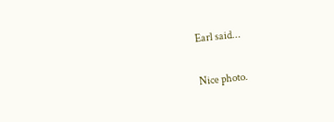Earl said...

Nice photo.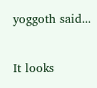yoggoth said...

It looks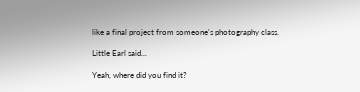like a final project from someone's photography class.

Little Earl said...

Yeah, where did you find it?